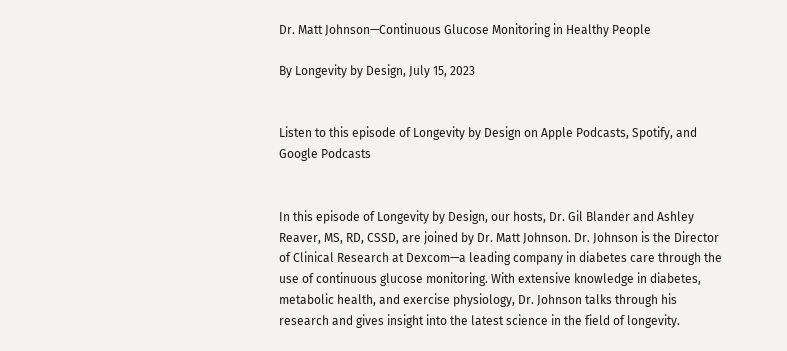Dr. Matt Johnson—Continuous Glucose Monitoring in Healthy People

By Longevity by Design, July 15, 2023


Listen to this episode of Longevity by Design on Apple Podcasts, Spotify, and Google Podcasts


In this episode of Longevity by Design, our hosts, Dr. Gil Blander and Ashley Reaver, MS, RD, CSSD, are joined by Dr. Matt Johnson. Dr. Johnson is the Director of Clinical Research at Dexcom—a leading company in diabetes care through the use of continuous glucose monitoring. With extensive knowledge in diabetes, metabolic health, and exercise physiology, Dr. Johnson talks through his research and gives insight into the latest science in the field of longevity.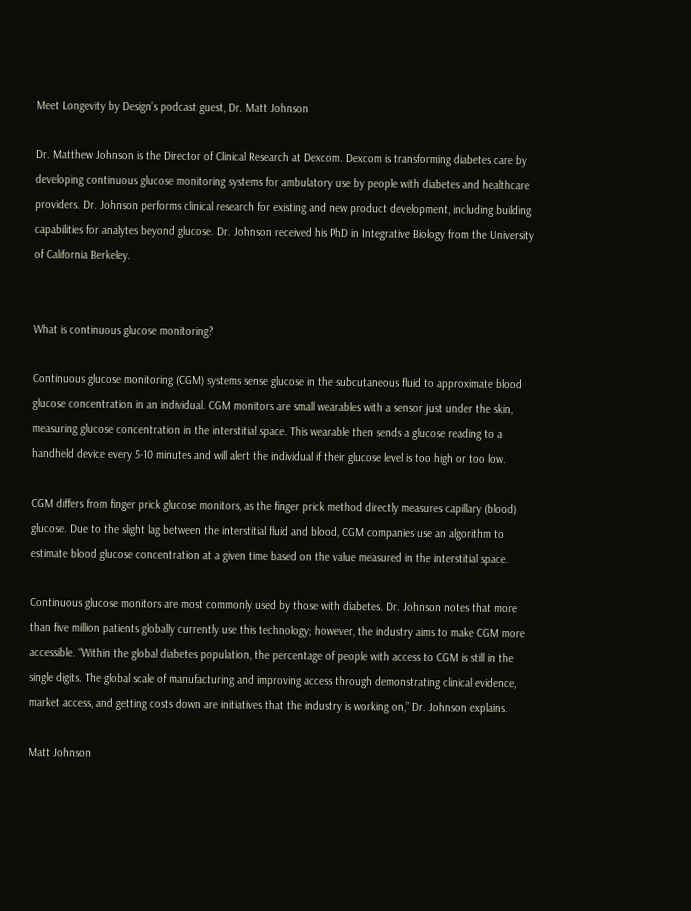Meet Longevity by Design’s podcast guest, Dr. Matt Johnson

Dr. Matthew Johnson is the Director of Clinical Research at Dexcom. Dexcom is transforming diabetes care by developing continuous glucose monitoring systems for ambulatory use by people with diabetes and healthcare providers. Dr. Johnson performs clinical research for existing and new product development, including building capabilities for analytes beyond glucose. Dr. Johnson received his PhD in Integrative Biology from the University of California Berkeley.


What is continuous glucose monitoring?

Continuous glucose monitoring (CGM) systems sense glucose in the subcutaneous fluid to approximate blood glucose concentration in an individual. CGM monitors are small wearables with a sensor just under the skin, measuring glucose concentration in the interstitial space. This wearable then sends a glucose reading to a handheld device every 5-10 minutes and will alert the individual if their glucose level is too high or too low.

CGM differs from finger prick glucose monitors, as the finger prick method directly measures capillary (blood) glucose. Due to the slight lag between the interstitial fluid and blood, CGM companies use an algorithm to estimate blood glucose concentration at a given time based on the value measured in the interstitial space.

Continuous glucose monitors are most commonly used by those with diabetes. Dr. Johnson notes that more than five million patients globally currently use this technology; however, the industry aims to make CGM more accessible. “Within the global diabetes population, the percentage of people with access to CGM is still in the single digits. The global scale of manufacturing and improving access through demonstrating clinical evidence, market access, and getting costs down are initiatives that the industry is working on,” Dr. Johnson explains.

Matt Johnson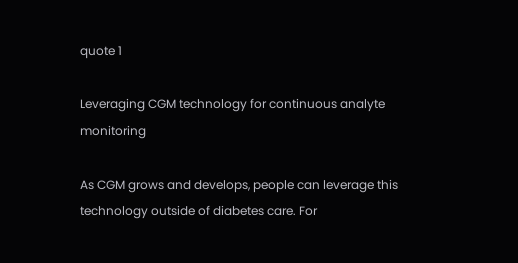quote 1

Leveraging CGM technology for continuous analyte monitoring

As CGM grows and develops, people can leverage this technology outside of diabetes care. For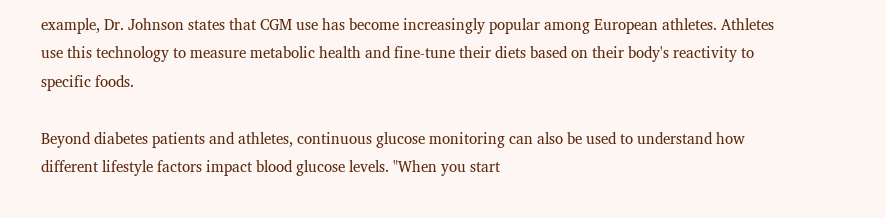example, Dr. Johnson states that CGM use has become increasingly popular among European athletes. Athletes use this technology to measure metabolic health and fine-tune their diets based on their body's reactivity to specific foods.

Beyond diabetes patients and athletes, continuous glucose monitoring can also be used to understand how different lifestyle factors impact blood glucose levels. "When you start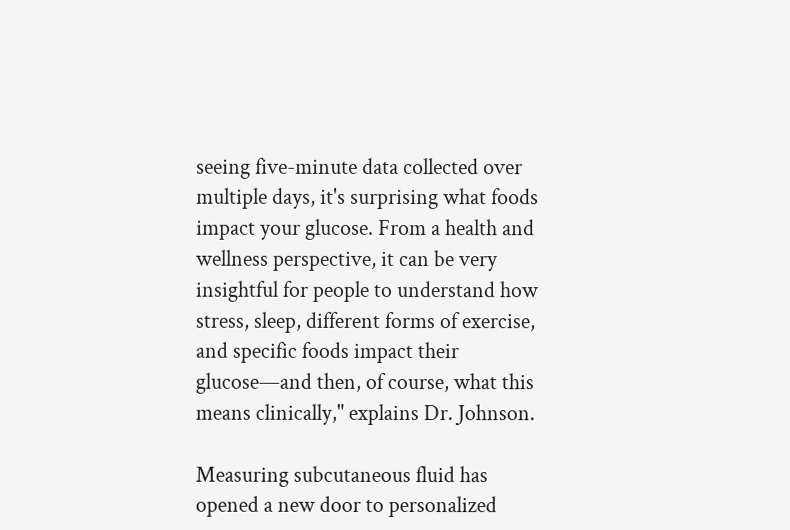seeing five-minute data collected over multiple days, it's surprising what foods impact your glucose. From a health and wellness perspective, it can be very insightful for people to understand how stress, sleep, different forms of exercise, and specific foods impact their glucose—and then, of course, what this means clinically," explains Dr. Johnson.

Measuring subcutaneous fluid has opened a new door to personalized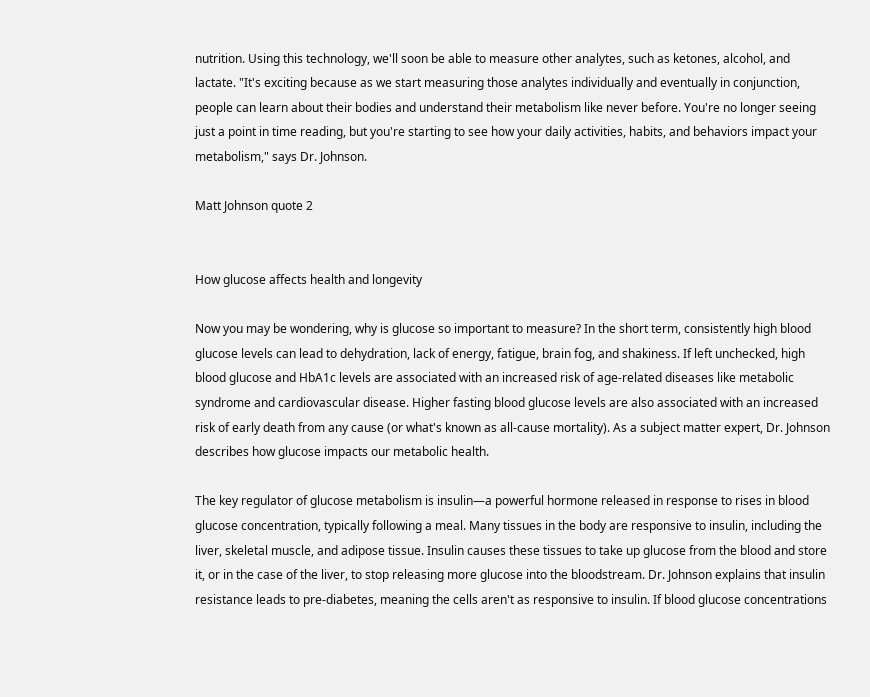nutrition. Using this technology, we'll soon be able to measure other analytes, such as ketones, alcohol, and lactate. "It's exciting because as we start measuring those analytes individually and eventually in conjunction, people can learn about their bodies and understand their metabolism like never before. You're no longer seeing just a point in time reading, but you're starting to see how your daily activities, habits, and behaviors impact your metabolism," says Dr. Johnson.

Matt Johnson quote 2


How glucose affects health and longevity

Now you may be wondering, why is glucose so important to measure? In the short term, consistently high blood glucose levels can lead to dehydration, lack of energy, fatigue, brain fog, and shakiness. If left unchecked, high blood glucose and HbA1c levels are associated with an increased risk of age-related diseases like metabolic syndrome and cardiovascular disease. Higher fasting blood glucose levels are also associated with an increased risk of early death from any cause (or what's known as all-cause mortality). As a subject matter expert, Dr. Johnson describes how glucose impacts our metabolic health.

The key regulator of glucose metabolism is insulin—a powerful hormone released in response to rises in blood glucose concentration, typically following a meal. Many tissues in the body are responsive to insulin, including the liver, skeletal muscle, and adipose tissue. Insulin causes these tissues to take up glucose from the blood and store it, or in the case of the liver, to stop releasing more glucose into the bloodstream. Dr. Johnson explains that insulin resistance leads to pre-diabetes, meaning the cells aren't as responsive to insulin. If blood glucose concentrations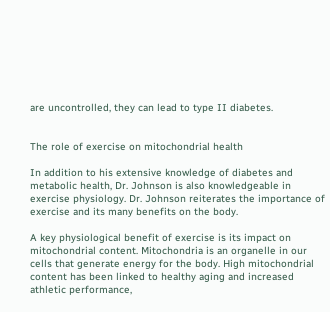are uncontrolled, they can lead to type II diabetes.


The role of exercise on mitochondrial health

In addition to his extensive knowledge of diabetes and metabolic health, Dr. Johnson is also knowledgeable in exercise physiology. Dr. Johnson reiterates the importance of exercise and its many benefits on the body.

A key physiological benefit of exercise is its impact on mitochondrial content. Mitochondria is an organelle in our cells that generate energy for the body. High mitochondrial content has been linked to healthy aging and increased athletic performance,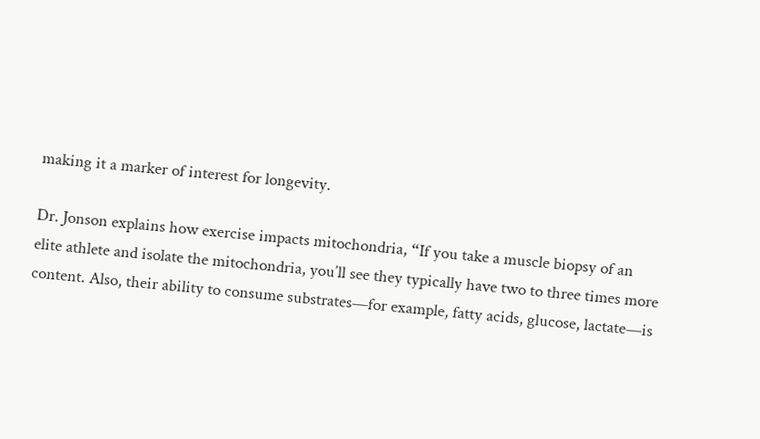making it a marker of interest for longevity.

Dr. Jonson explains how exercise impacts mitochondria, “If you take a muscle biopsy of an elite athlete and isolate the mitochondria, you’ll see they typically have two to three times more content. Also, their ability to consume substrates—for example, fatty acids, glucose, lactate—is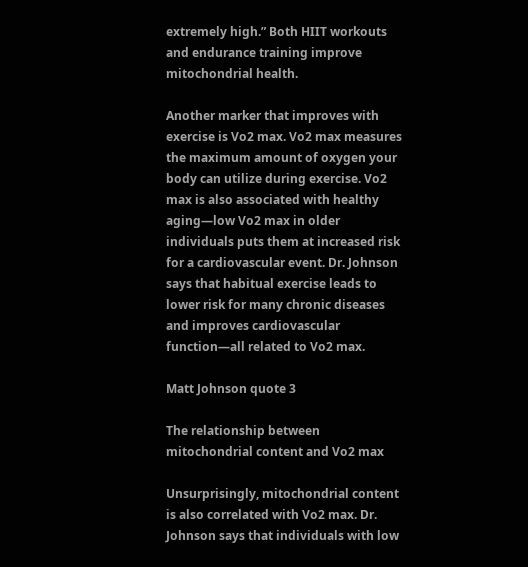extremely high.” Both HIIT workouts and endurance training improve mitochondrial health.

Another marker that improves with exercise is Vo2 max. Vo2 max measures the maximum amount of oxygen your body can utilize during exercise. Vo2 max is also associated with healthy aging—low Vo2 max in older individuals puts them at increased risk for a cardiovascular event. Dr. Johnson says that habitual exercise leads to lower risk for many chronic diseases and improves cardiovascular function—all related to Vo2 max.

Matt Johnson quote 3

The relationship between mitochondrial content and Vo2 max

Unsurprisingly, mitochondrial content is also correlated with Vo2 max. Dr. Johnson says that individuals with low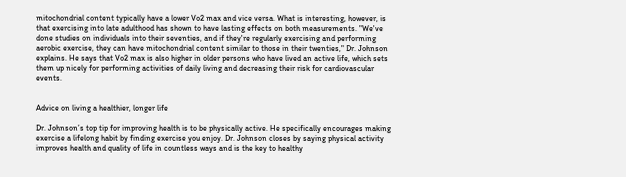mitochondrial content typically have a lower Vo2 max and vice versa. What is interesting, however, is that exercising into late adulthood has shown to have lasting effects on both measurements. "We've done studies on individuals into their seventies, and if they're regularly exercising and performing aerobic exercise, they can have mitochondrial content similar to those in their twenties," Dr. Johnson explains. He says that Vo2 max is also higher in older persons who have lived an active life, which sets them up nicely for performing activities of daily living and decreasing their risk for cardiovascular events.


Advice on living a healthier, longer life

Dr. Johnson’s top tip for improving health is to be physically active. He specifically encourages making exercise a lifelong habit by finding exercise you enjoy. Dr. Johnson closes by saying physical activity improves health and quality of life in countless ways and is the key to healthy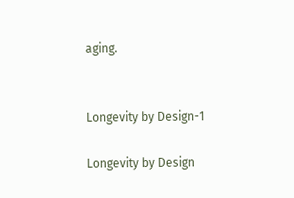aging.


Longevity by Design-1

Longevity by Design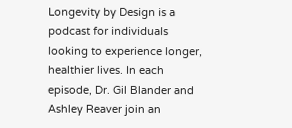Longevity by Design is a podcast for individuals looking to experience longer, healthier lives. In each episode, Dr. Gil Blander and Ashley Reaver join an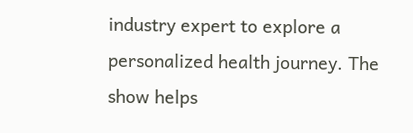industry expert to explore a personalized health journey. The show helps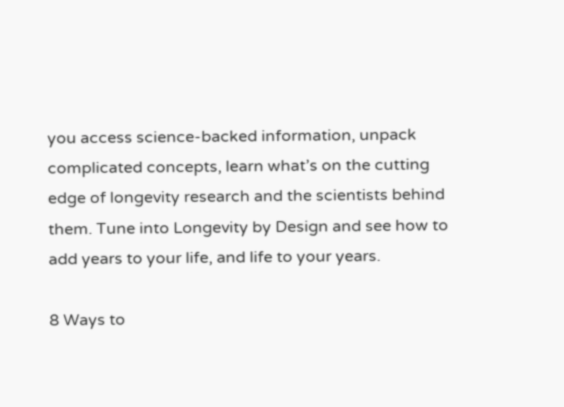you access science-backed information, unpack complicated concepts, learn what’s on the cutting edge of longevity research and the scientists behind them. Tune into Longevity by Design and see how to add years to your life, and life to your years.

8 Ways to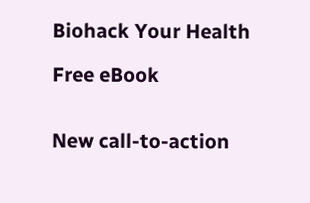Biohack Your Health

Free eBook


New call-to-action